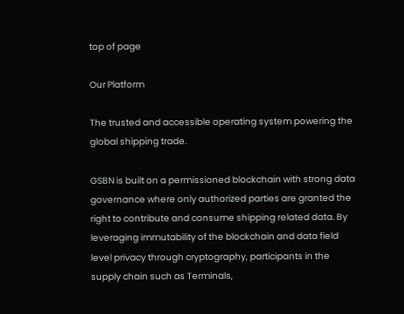top of page

Our Platform

The trusted and accessible operating system powering the global shipping trade.

GSBN is built on a permissioned blockchain with strong data governance where only authorized parties are granted the right to contribute and consume shipping related data. By leveraging immutability of the blockchain and data field level privacy through cryptography, participants in the supply chain such as Terminals,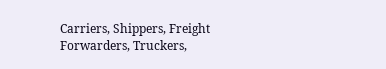Carriers, Shippers, Freight Forwarders, Truckers,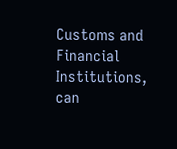Customs and Financial Institutions, can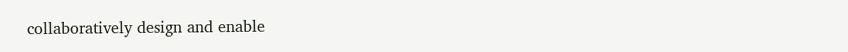collaboratively design and enable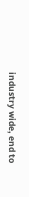industry wide, end to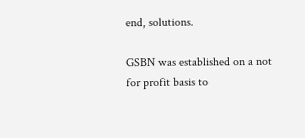end, solutions.

GSBN was established on a not for profit basis to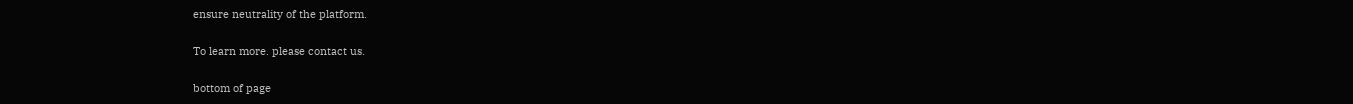ensure neutrality of the platform.

To learn more. please contact us.

bottom of page